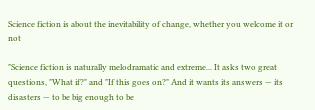Science fiction is about the inevitability of change, whether you welcome it or not

"Science fiction is naturally melodramatic and extreme... It asks two great questions, "What if?" and "If this goes on?" And it wants its answers — its disasters — to be big enough to be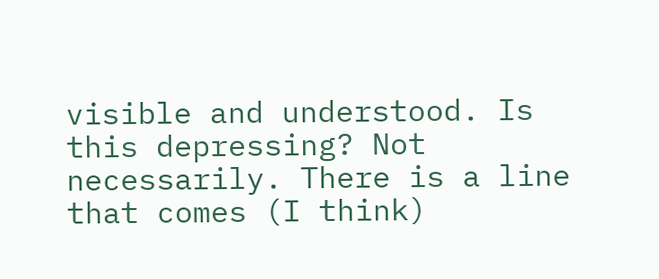visible and understood. Is this depressing? Not necessarily. There is a line that comes (I think)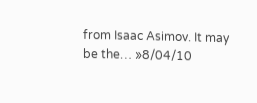from Isaac Asimov. It may be the… »8/04/10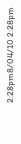2:28pm8/04/10 2:28pm